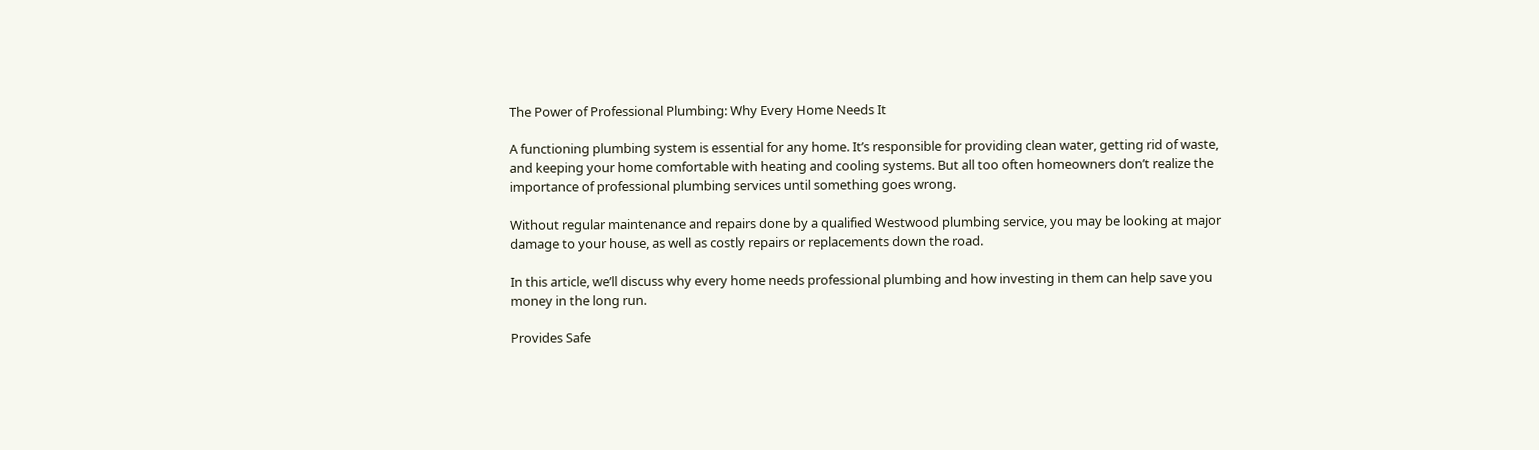The Power of Professional Plumbing: Why Every Home Needs It

A functioning plumbing system is essential for any home. It’s responsible for providing clean water, getting rid of waste, and keeping your home comfortable with heating and cooling systems. But all too often homeowners don’t realize the importance of professional plumbing services until something goes wrong.

Without regular maintenance and repairs done by a qualified Westwood plumbing service, you may be looking at major damage to your house, as well as costly repairs or replacements down the road.

In this article, we’ll discuss why every home needs professional plumbing and how investing in them can help save you money in the long run.

Provides Safe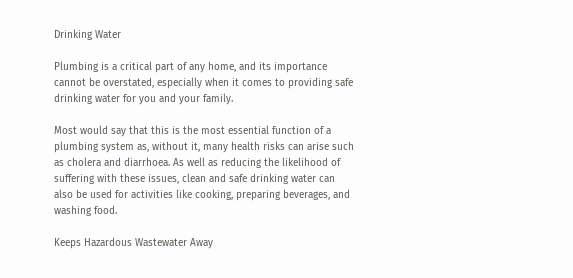Drinking Water

Plumbing is a critical part of any home, and its importance cannot be overstated, especially when it comes to providing safe drinking water for you and your family.

Most would say that this is the most essential function of a plumbing system as, without it, many health risks can arise such as cholera and diarrhoea. As well as reducing the likelihood of suffering with these issues, clean and safe drinking water can also be used for activities like cooking, preparing beverages, and washing food.

Keeps Hazardous Wastewater Away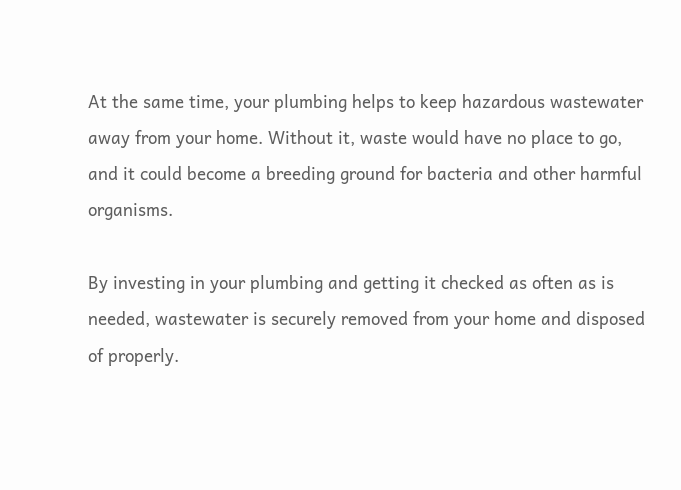At the same time, your plumbing helps to keep hazardous wastewater away from your home. Without it, waste would have no place to go, and it could become a breeding ground for bacteria and other harmful organisms.

By investing in your plumbing and getting it checked as often as is needed, wastewater is securely removed from your home and disposed of properly.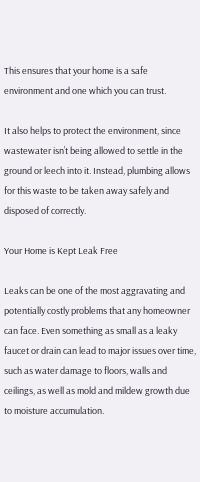This ensures that your home is a safe environment and one which you can trust.

It also helps to protect the environment, since wastewater isn’t being allowed to settle in the ground or leech into it. Instead, plumbing allows for this waste to be taken away safely and disposed of correctly.

Your Home is Kept Leak Free

Leaks can be one of the most aggravating and potentially costly problems that any homeowner can face. Even something as small as a leaky faucet or drain can lead to major issues over time, such as water damage to floors, walls and ceilings, as well as mold and mildew growth due to moisture accumulation.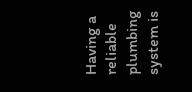Having a reliable plumbing system is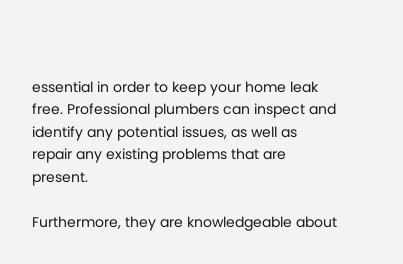essential in order to keep your home leak free. Professional plumbers can inspect and identify any potential issues, as well as repair any existing problems that are present.

Furthermore, they are knowledgeable about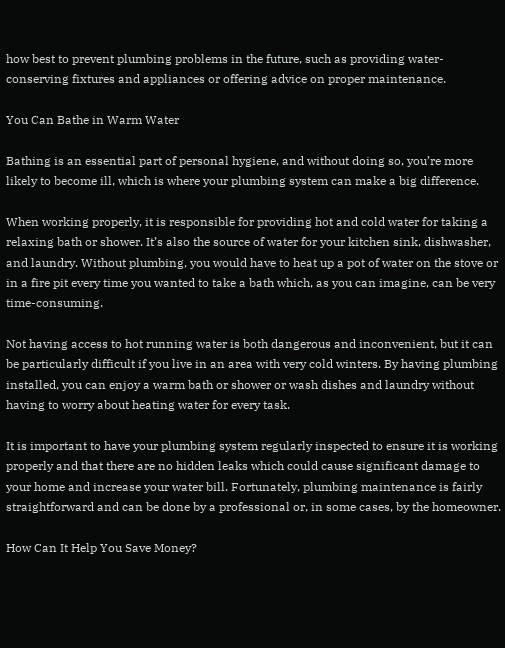how best to prevent plumbing problems in the future, such as providing water-conserving fixtures and appliances or offering advice on proper maintenance.

You Can Bathe in Warm Water

Bathing is an essential part of personal hygiene, and without doing so, you’re more likely to become ill, which is where your plumbing system can make a big difference.

When working properly, it is responsible for providing hot and cold water for taking a relaxing bath or shower. It’s also the source of water for your kitchen sink, dishwasher, and laundry. Without plumbing, you would have to heat up a pot of water on the stove or in a fire pit every time you wanted to take a bath which, as you can imagine, can be very time-consuming.

Not having access to hot running water is both dangerous and inconvenient, but it can be particularly difficult if you live in an area with very cold winters. By having plumbing installed, you can enjoy a warm bath or shower or wash dishes and laundry without having to worry about heating water for every task.

It is important to have your plumbing system regularly inspected to ensure it is working properly and that there are no hidden leaks which could cause significant damage to your home and increase your water bill. Fortunately, plumbing maintenance is fairly straightforward and can be done by a professional or, in some cases, by the homeowner.

How Can It Help You Save Money?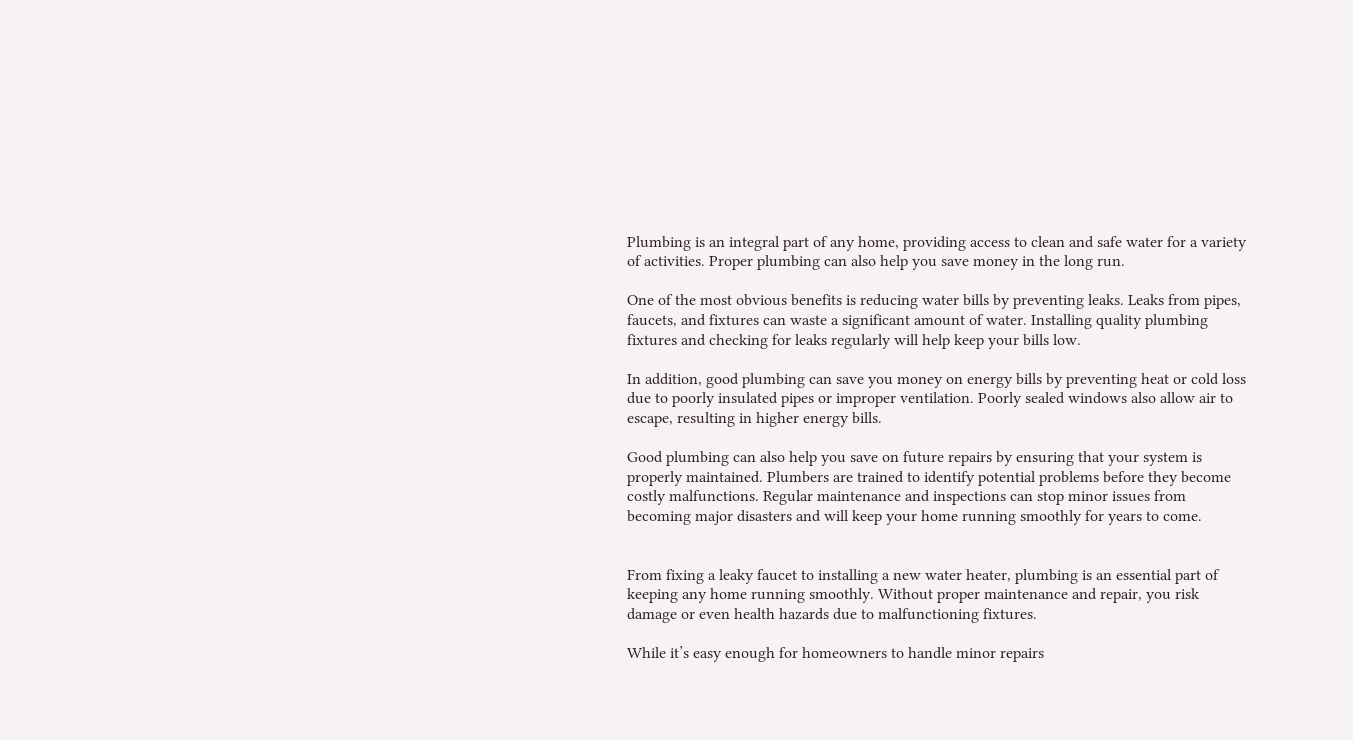Plumbing is an integral part of any home, providing access to clean and safe water for a variety of activities. Proper plumbing can also help you save money in the long run.

One of the most obvious benefits is reducing water bills by preventing leaks. Leaks from pipes, faucets, and fixtures can waste a significant amount of water. Installing quality plumbing fixtures and checking for leaks regularly will help keep your bills low.

In addition, good plumbing can save you money on energy bills by preventing heat or cold loss due to poorly insulated pipes or improper ventilation. Poorly sealed windows also allow air to escape, resulting in higher energy bills.

Good plumbing can also help you save on future repairs by ensuring that your system is properly maintained. Plumbers are trained to identify potential problems before they become costly malfunctions. Regular maintenance and inspections can stop minor issues from becoming major disasters and will keep your home running smoothly for years to come.


From fixing a leaky faucet to installing a new water heater, plumbing is an essential part of keeping any home running smoothly. Without proper maintenance and repair, you risk damage or even health hazards due to malfunctioning fixtures.

While it’s easy enough for homeowners to handle minor repairs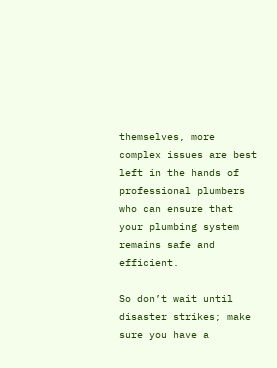themselves, more complex issues are best left in the hands of professional plumbers who can ensure that your plumbing system remains safe and efficient.

So don’t wait until disaster strikes; make sure you have a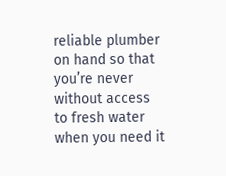reliable plumber on hand so that you’re never without access to fresh water when you need it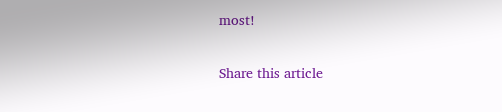most!

Share this article